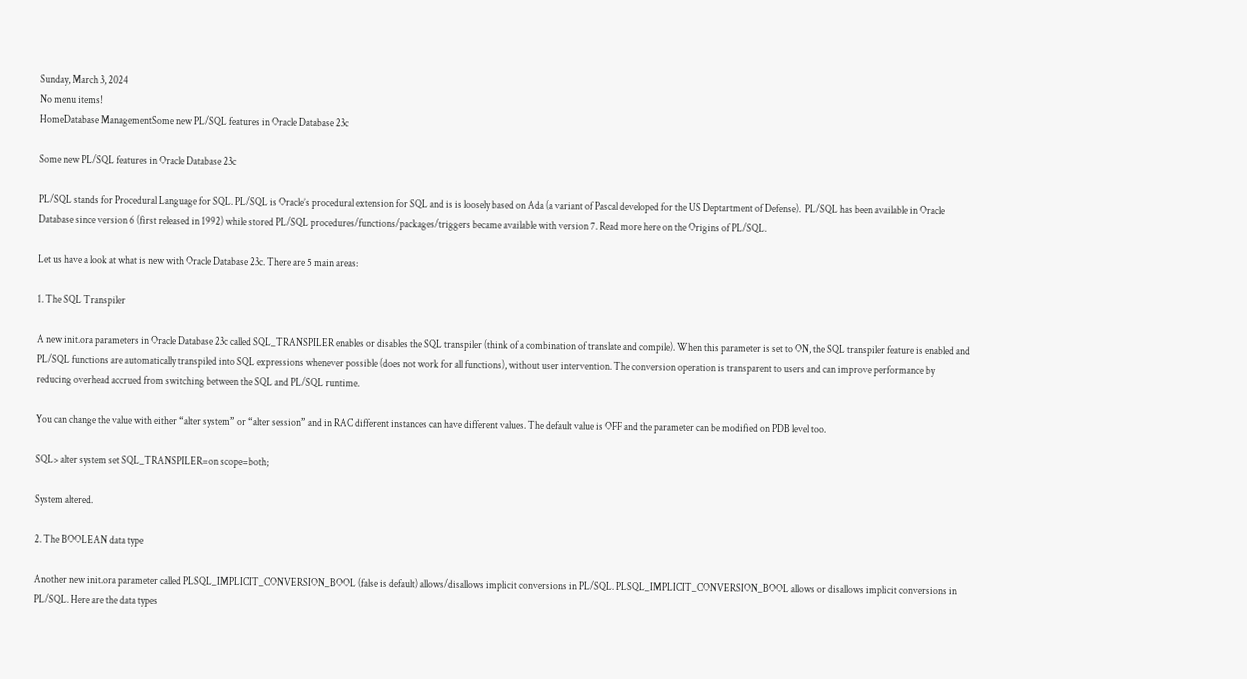Sunday, March 3, 2024
No menu items!
HomeDatabase ManagementSome new PL/SQL features in Oracle Database 23c

Some new PL/SQL features in Oracle Database 23c

PL/SQL stands for Procedural Language for SQL. PL/SQL is Oracle’s procedural extension for SQL and is is loosely based on Ada (a variant of Pascal developed for the US Deptartment of Defense).  PL/SQL has been available in Oracle Database since version 6 (first released in 1992) while stored PL/SQL procedures/functions/packages/triggers became available with version 7. Read more here on the Origins of PL/SQL.

Let us have a look at what is new with Oracle Database 23c. There are 5 main areas:

1. The SQL Transpiler

A new init.ora parameters in Oracle Database 23c called SQL_TRANSPILER enables or disables the SQL transpiler (think of a combination of translate and compile). When this parameter is set to ON, the SQL transpiler feature is enabled and PL/SQL functions are automatically transpiled into SQL expressions whenever possible (does not work for all functions), without user intervention. The conversion operation is transparent to users and can improve performance by reducing overhead accrued from switching between the SQL and PL/SQL runtime.

You can change the value with either “alter system” or “alter session” and in RAC different instances can have different values. The default value is OFF and the parameter can be modified on PDB level too.

SQL> alter system set SQL_TRANSPILER=on scope=both;

System altered.

2. The BOOLEAN data type

Another new init.ora parameter called PLSQL_IMPLICIT_CONVERSION_BOOL (false is default) allows/disallows implicit conversions in PL/SQL. PLSQL_IMPLICIT_CONVERSION_BOOL allows or disallows implicit conversions in PL/SQL. Here are the data types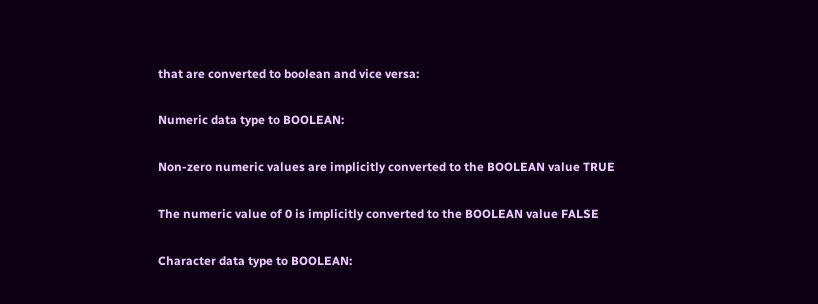that are converted to boolean and vice versa:

Numeric data type to BOOLEAN:

Non-zero numeric values are implicitly converted to the BOOLEAN value TRUE

The numeric value of 0 is implicitly converted to the BOOLEAN value FALSE

Character data type to BOOLEAN: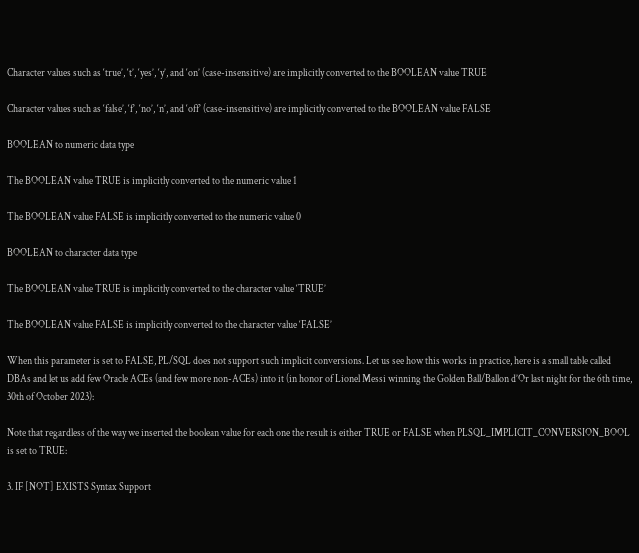Character values such as ‘true’, ‘t’, ‘yes’, ‘y’, and ‘on’ (case-insensitive) are implicitly converted to the BOOLEAN value TRUE

Character values such as ‘false’, ‘f’, ‘no’, ‘n’, and ‘off’ (case-insensitive) are implicitly converted to the BOOLEAN value FALSE

BOOLEAN to numeric data type

The BOOLEAN value TRUE is implicitly converted to the numeric value 1

The BOOLEAN value FALSE is implicitly converted to the numeric value 0

BOOLEAN to character data type

The BOOLEAN value TRUE is implicitly converted to the character value ‘TRUE’

The BOOLEAN value FALSE is implicitly converted to the character value ‘FALSE’

When this parameter is set to FALSE, PL/SQL does not support such implicit conversions. Let us see how this works in practice, here is a small table called DBAs and let us add few Oracle ACEs (and few more non-ACEs) into it (in honor of Lionel Messi winning the Golden Ball/Ballon d’Or last night for the 6th time, 30th of October 2023):

Note that regardless of the way we inserted the boolean value for each one the result is either TRUE or FALSE when PLSQL_IMPLICIT_CONVERSION_BOOL is set to TRUE:

3. IF [NOT] EXISTS Syntax Support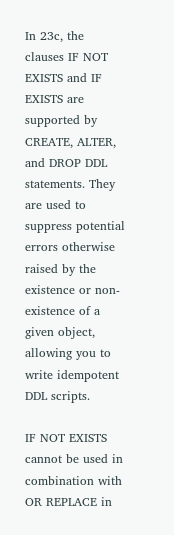In 23c, the clauses IF NOT EXISTS and IF EXISTS are supported by CREATE, ALTER, and DROP DDL statements. They are used to suppress potential errors otherwise raised by the existence or non-existence of a given object, allowing you to write idempotent DDL scripts.

IF NOT EXISTS cannot be used in combination with OR REPLACE in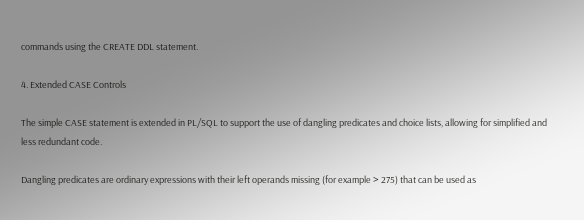commands using the CREATE DDL statement.

4. Extended CASE Controls

The simple CASE statement is extended in PL/SQL to support the use of dangling predicates and choice lists, allowing for simplified and less redundant code.

Dangling predicates are ordinary expressions with their left operands missing (for example > 275) that can be used as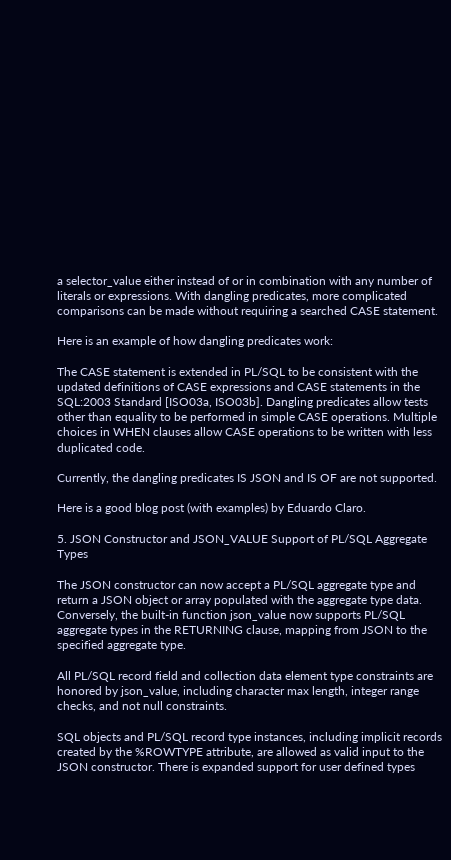a selector_value either instead of or in combination with any number of literals or expressions. With dangling predicates, more complicated comparisons can be made without requiring a searched CASE statement.

Here is an example of how dangling predicates work:

The CASE statement is extended in PL/SQL to be consistent with the updated definitions of CASE expressions and CASE statements in the SQL:2003 Standard [ISO03a, ISO03b]. Dangling predicates allow tests other than equality to be performed in simple CASE operations. Multiple choices in WHEN clauses allow CASE operations to be written with less duplicated code.

Currently, the dangling predicates IS JSON and IS OF are not supported.

Here is a good blog post (with examples) by Eduardo Claro.

5. JSON Constructor and JSON_VALUE Support of PL/SQL Aggregate Types

The JSON constructor can now accept a PL/SQL aggregate type and return a JSON object or array populated with the aggregate type data. Conversely, the built-in function json_value now supports PL/SQL aggregate types in the RETURNING clause, mapping from JSON to the specified aggregate type.

All PL/SQL record field and collection data element type constraints are honored by json_value, including character max length, integer range checks, and not null constraints.

SQL objects and PL/SQL record type instances, including implicit records created by the %ROWTYPE attribute, are allowed as valid input to the JSON constructor. There is expanded support for user defined types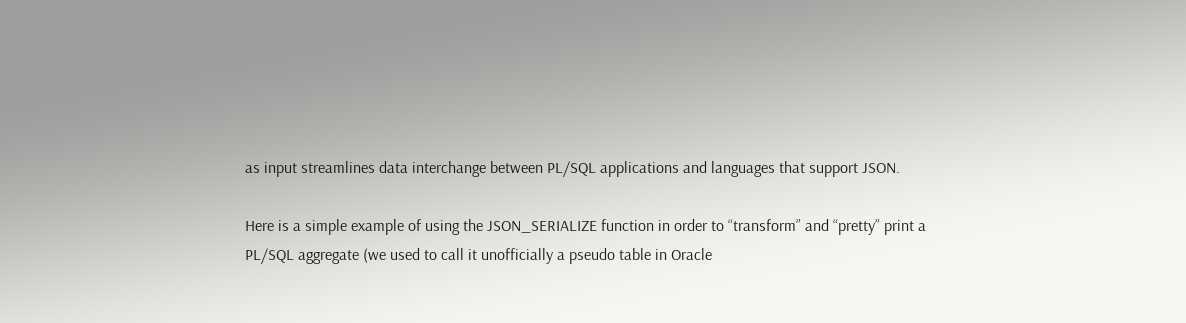as input streamlines data interchange between PL/SQL applications and languages that support JSON.

Here is a simple example of using the JSON_SERIALIZE function in order to “transform” and “pretty” print a PL/SQL aggregate (we used to call it unofficially a pseudo table in Oracle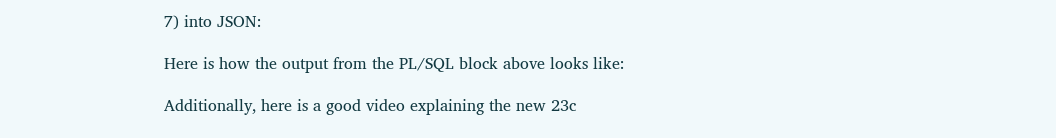7) into JSON:

Here is how the output from the PL/SQL block above looks like:

Additionally, here is a good video explaining the new 23c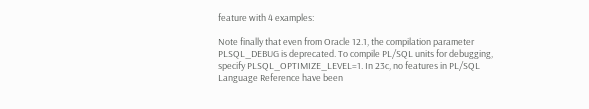feature with 4 examples:

Note finally that even from Oracle 12.1, the compilation parameter PLSQL_DEBUG is deprecated. To compile PL/SQL units for debugging, specify PLSQL_OPTIMIZE_LEVEL=1. In 23c, no features in PL/SQL Language Reference have been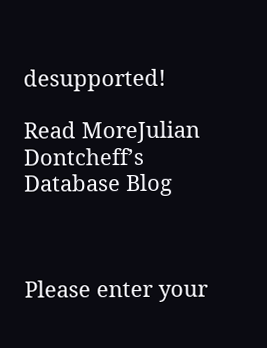desupported!

Read MoreJulian Dontcheff’s Database Blog



Please enter your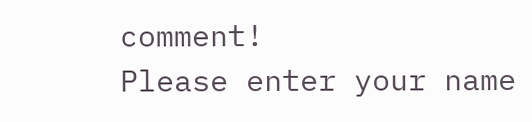comment!
Please enter your name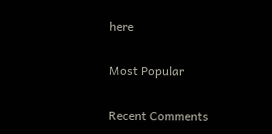here

Most Popular

Recent Comments